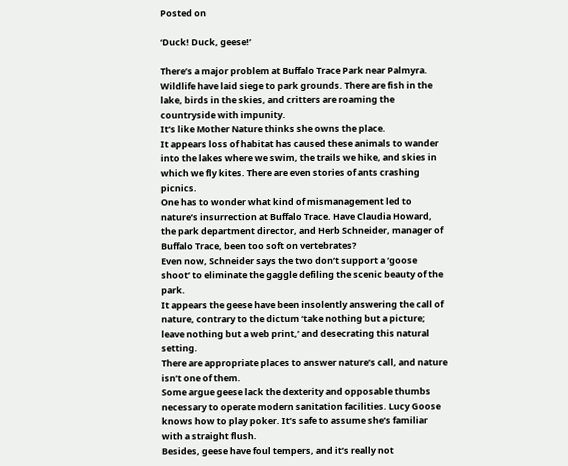Posted on

‘Duck! Duck, geese!’

There’s a major problem at Buffalo Trace Park near Palmyra. Wildlife have laid siege to park grounds. There are fish in the lake, birds in the skies, and critters are roaming the countryside with impunity.
It’s like Mother Nature thinks she owns the place.
It appears loss of habitat has caused these animals to wander into the lakes where we swim, the trails we hike, and skies in which we fly kites. There are even stories of ants crashing picnics.
One has to wonder what kind of mismanagement led to nature’s insurrection at Buffalo Trace. Have Claudia Howard, the park department director, and Herb Schneider, manager of Buffalo Trace, been too soft on vertebrates?
Even now, Schneider says the two don’t support a ‘goose shoot’ to eliminate the gaggle defiling the scenic beauty of the park.
It appears the geese have been insolently answering the call of nature, contrary to the dictum ‘take nothing but a picture; leave nothing but a web print,’ and desecrating this natural setting.
There are appropriate places to answer nature’s call, and nature isn’t one of them.
Some argue geese lack the dexterity and opposable thumbs necessary to operate modern sanitation facilities. Lucy Goose knows how to play poker. It’s safe to assume she’s familiar with a straight flush.
Besides, geese have foul tempers, and it’s really not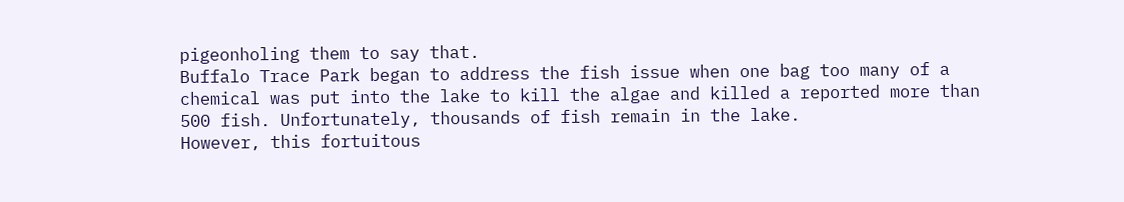pigeonholing them to say that.
Buffalo Trace Park began to address the fish issue when one bag too many of a chemical was put into the lake to kill the algae and killed a reported more than 500 fish. Unfortunately, thousands of fish remain in the lake.
However, this fortuitous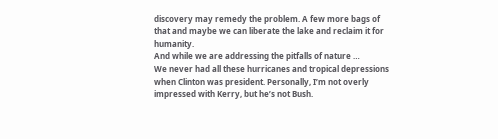discovery may remedy the problem. A few more bags of that and maybe we can liberate the lake and reclaim it for humanity.
And while we are addressing the pitfalls of nature …
We never had all these hurricanes and tropical depressions when Clinton was president. Personally, I’m not overly impressed with Kerry, but he’s not Bush.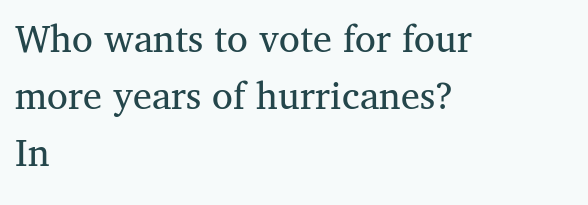Who wants to vote for four more years of hurricanes?
In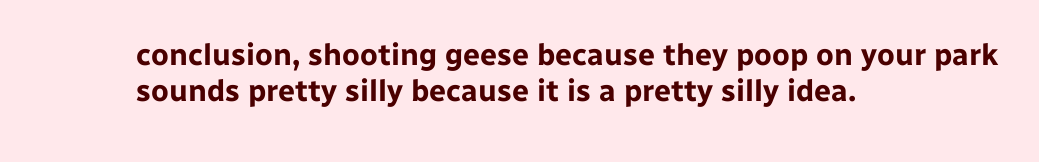conclusion, shooting geese because they poop on your park sounds pretty silly because it is a pretty silly idea.